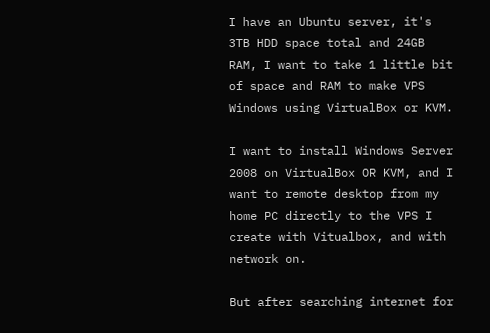I have an Ubuntu server, it's 3TB HDD space total and 24GB RAM, I want to take 1 little bit of space and RAM to make VPS Windows using VirtualBox or KVM.

I want to install Windows Server 2008 on VirtualBox OR KVM, and I want to remote desktop from my home PC directly to the VPS I create with Vitualbox, and with network on.

But after searching internet for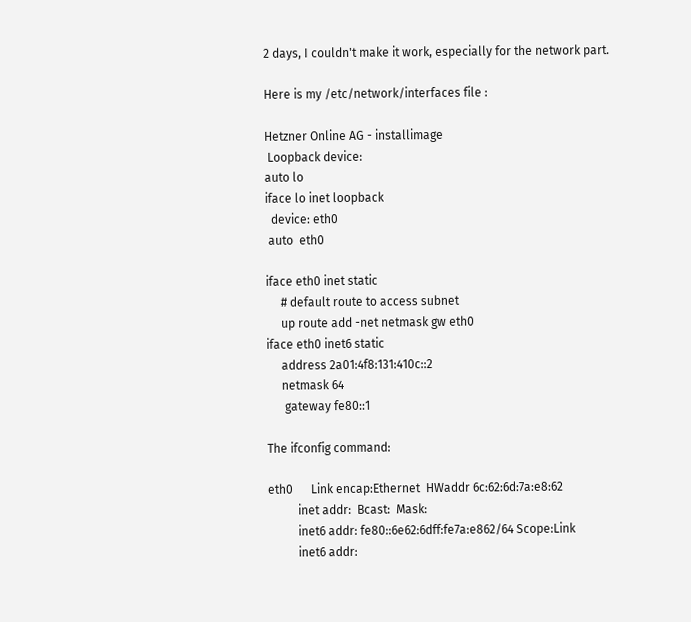2 days, I couldn't make it work, especially for the network part.

Here is my /etc/network/interfaces file :

Hetzner Online AG - installimage
 Loopback device:
auto lo
iface lo inet loopback
  device: eth0
 auto  eth0

iface eth0 inet static
     # default route to access subnet
     up route add -net netmask gw eth0
iface eth0 inet6 static
     address 2a01:4f8:131:410c::2
     netmask 64
      gateway fe80::1

The ifconfig command:

eth0      Link encap:Ethernet  HWaddr 6c:62:6d:7a:e8:62
          inet addr:  Bcast:  Mask:
          inet6 addr: fe80::6e62:6dff:fe7a:e862/64 Scope:Link
          inet6 addr: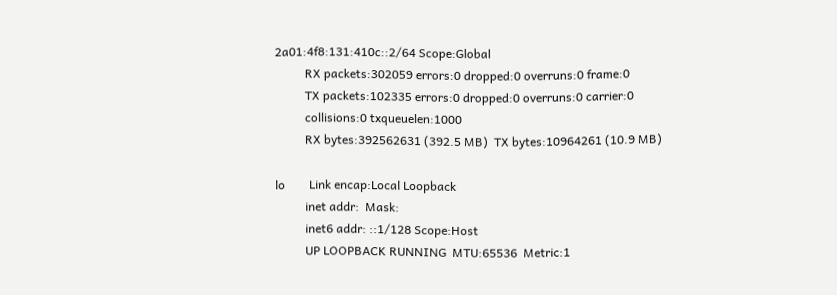2a01:4f8:131:410c::2/64 Scope:Global
          RX packets:302059 errors:0 dropped:0 overruns:0 frame:0
          TX packets:102335 errors:0 dropped:0 overruns:0 carrier:0
          collisions:0 txqueuelen:1000
          RX bytes:392562631 (392.5 MB)  TX bytes:10964261 (10.9 MB)

lo        Link encap:Local Loopback
          inet addr:  Mask:
          inet6 addr: ::1/128 Scope:Host
          UP LOOPBACK RUNNING  MTU:65536  Metric:1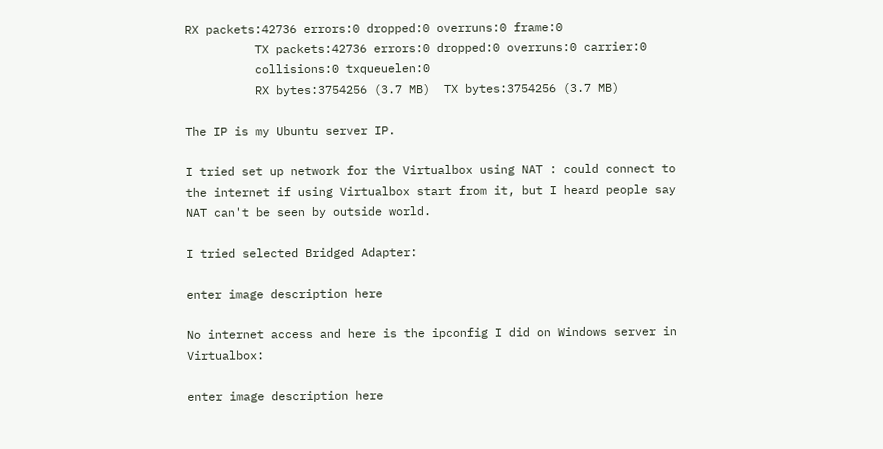RX packets:42736 errors:0 dropped:0 overruns:0 frame:0
          TX packets:42736 errors:0 dropped:0 overruns:0 carrier:0
          collisions:0 txqueuelen:0
          RX bytes:3754256 (3.7 MB)  TX bytes:3754256 (3.7 MB)

The IP is my Ubuntu server IP.

I tried set up network for the Virtualbox using NAT : could connect to the internet if using Virtualbox start from it, but I heard people say NAT can't be seen by outside world.

I tried selected Bridged Adapter:

enter image description here

No internet access and here is the ipconfig I did on Windows server in Virtualbox:

enter image description here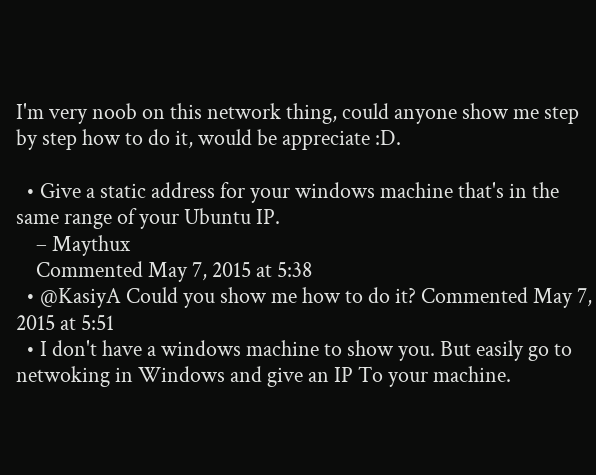I'm very noob on this network thing, could anyone show me step by step how to do it, would be appreciate :D.

  • Give a static address for your windows machine that's in the same range of your Ubuntu IP.
    – Maythux
    Commented May 7, 2015 at 5:38
  • @KasiyA Could you show me how to do it? Commented May 7, 2015 at 5:51
  • I don't have a windows machine to show you. But easily go to netwoking in Windows and give an IP To your machine.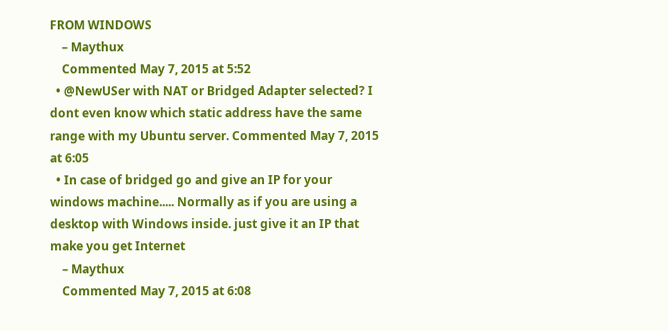FROM WINDOWS
    – Maythux
    Commented May 7, 2015 at 5:52
  • @NewUSer with NAT or Bridged Adapter selected? I dont even know which static address have the same range with my Ubuntu server. Commented May 7, 2015 at 6:05
  • In case of bridged go and give an IP for your windows machine..... Normally as if you are using a desktop with Windows inside. just give it an IP that make you get Internet
    – Maythux
    Commented May 7, 2015 at 6:08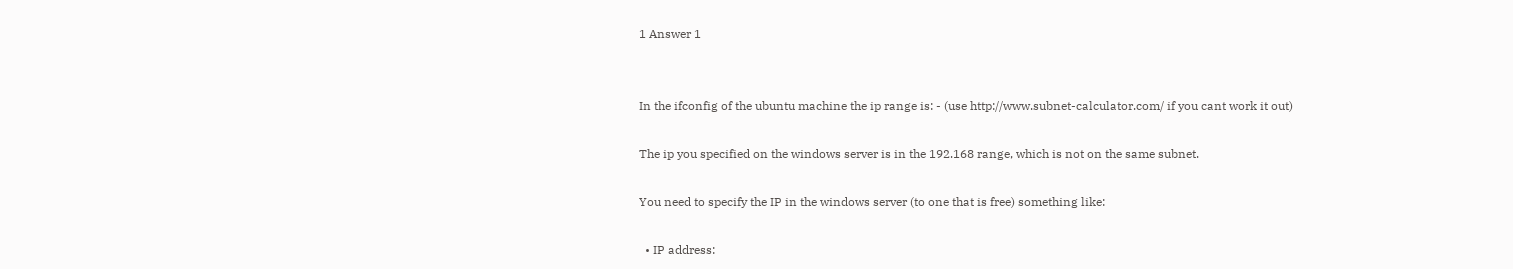1 Answer 1


In the ifconfig of the ubuntu machine the ip range is: - (use http://www.subnet-calculator.com/ if you cant work it out)

The ip you specified on the windows server is in the 192.168 range, which is not on the same subnet.

You need to specify the IP in the windows server (to one that is free) something like:

  • IP address: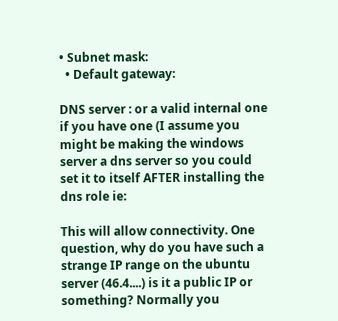• Subnet mask:
  • Default gateway:

DNS server : or a valid internal one if you have one (I assume you might be making the windows server a dns server so you could set it to itself AFTER installing the dns role ie:

This will allow connectivity. One question, why do you have such a strange IP range on the ubuntu server (46.4....) is it a public IP or something? Normally you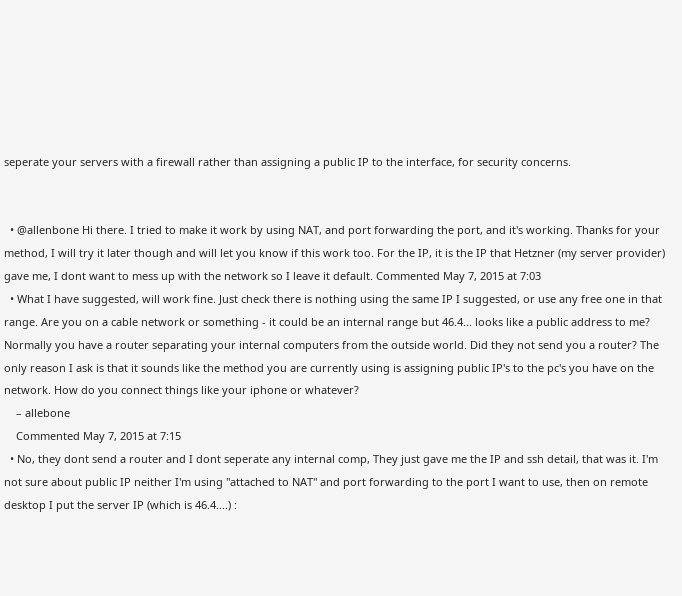seperate your servers with a firewall rather than assigning a public IP to the interface, for security concerns.


  • @allenbone Hi there. I tried to make it work by using NAT, and port forwarding the port, and it's working. Thanks for your method, I will try it later though and will let you know if this work too. For the IP, it is the IP that Hetzner (my server provider) gave me, I dont want to mess up with the network so I leave it default. Commented May 7, 2015 at 7:03
  • What I have suggested, will work fine. Just check there is nothing using the same IP I suggested, or use any free one in that range. Are you on a cable network or something - it could be an internal range but 46.4... looks like a public address to me? Normally you have a router separating your internal computers from the outside world. Did they not send you a router? The only reason I ask is that it sounds like the method you are currently using is assigning public IP's to the pc's you have on the network. How do you connect things like your iphone or whatever?
    – allebone
    Commented May 7, 2015 at 7:15
  • No, they dont send a router and I dont seperate any internal comp, They just gave me the IP and ssh detail, that was it. I'm not sure about public IP neither I'm using "attached to NAT" and port forwarding to the port I want to use, then on remote desktop I put the server IP (which is 46.4....) :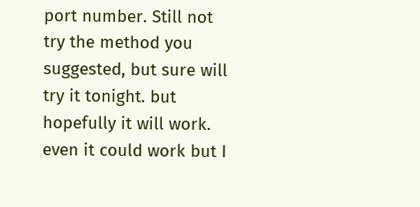port number. Still not try the method you suggested, but sure will try it tonight. but hopefully it will work. even it could work but I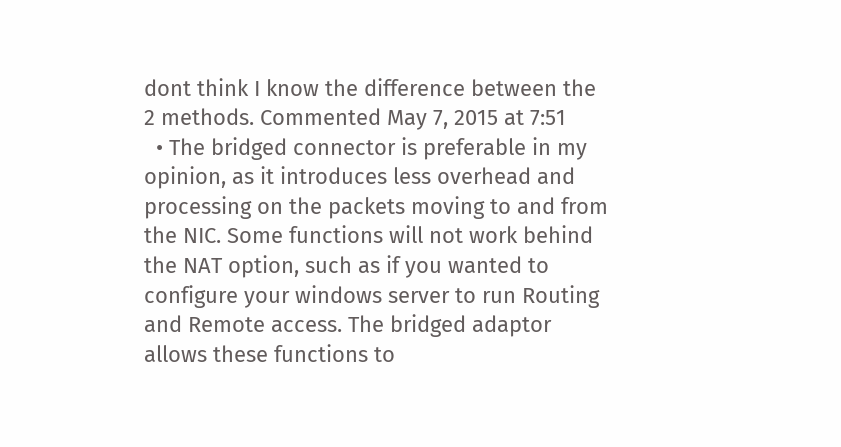dont think I know the difference between the 2 methods. Commented May 7, 2015 at 7:51
  • The bridged connector is preferable in my opinion, as it introduces less overhead and processing on the packets moving to and from the NIC. Some functions will not work behind the NAT option, such as if you wanted to configure your windows server to run Routing and Remote access. The bridged adaptor allows these functions to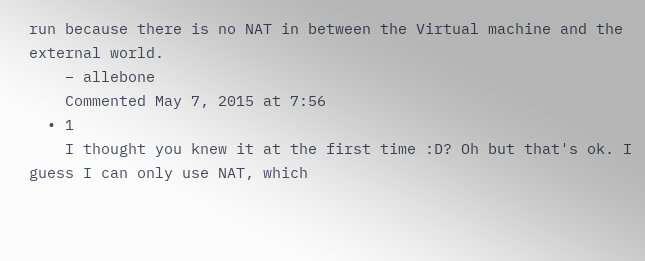run because there is no NAT in between the Virtual machine and the external world.
    – allebone
    Commented May 7, 2015 at 7:56
  • 1
    I thought you knew it at the first time :D? Oh but that's ok. I guess I can only use NAT, which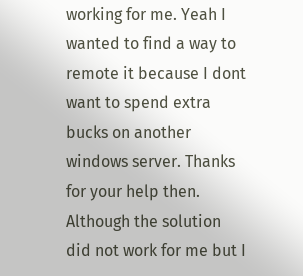working for me. Yeah I wanted to find a way to remote it because I dont want to spend extra bucks on another windows server. Thanks for your help then. Although the solution did not work for me but I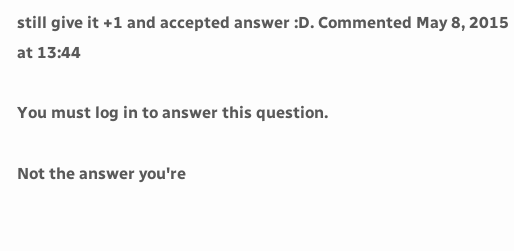still give it +1 and accepted answer :D. Commented May 8, 2015 at 13:44

You must log in to answer this question.

Not the answer you're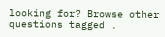looking for? Browse other questions tagged .